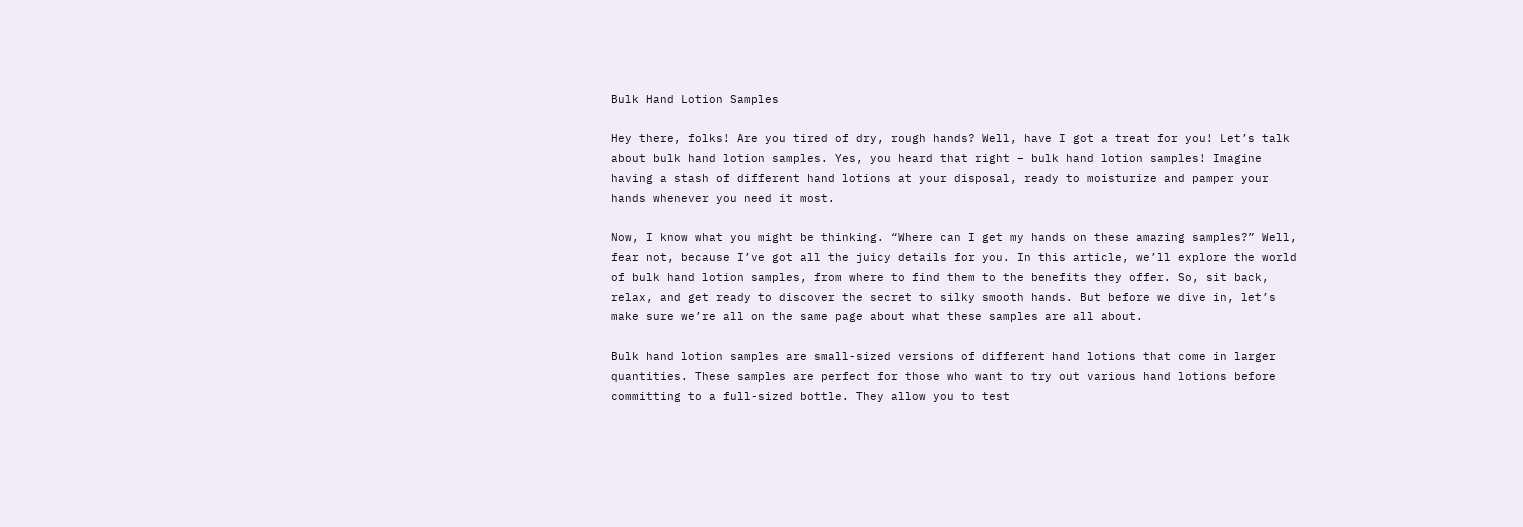Bulk Hand Lotion Samples

Hey there, folks! Are you tired of dry, rough hands? Well, have I got a treat for you! Let’s talk about bulk hand lotion samples. Yes, you heard that right – bulk hand lotion samples! Imagine having a stash of different hand lotions at your disposal, ready to moisturize and pamper your hands whenever you need it most.

Now, I know what you might be thinking. “Where can I get my hands on these amazing samples?” Well, fear not, because I’ve got all the juicy details for you. In this article, we’ll explore the world of bulk hand lotion samples, from where to find them to the benefits they offer. So, sit back, relax, and get ready to discover the secret to silky smooth hands. But before we dive in, let’s make sure we’re all on the same page about what these samples are all about.

Bulk hand lotion samples are small-sized versions of different hand lotions that come in larger quantities. These samples are perfect for those who want to try out various hand lotions before committing to a full-sized bottle. They allow you to test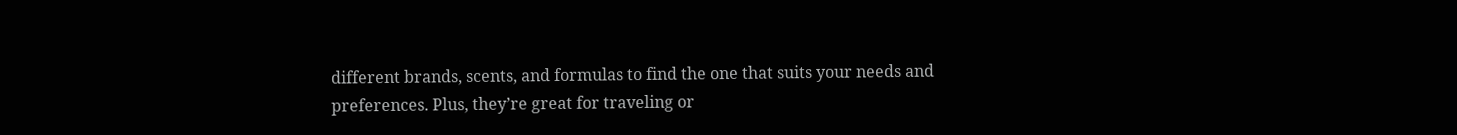different brands, scents, and formulas to find the one that suits your needs and preferences. Plus, they’re great for traveling or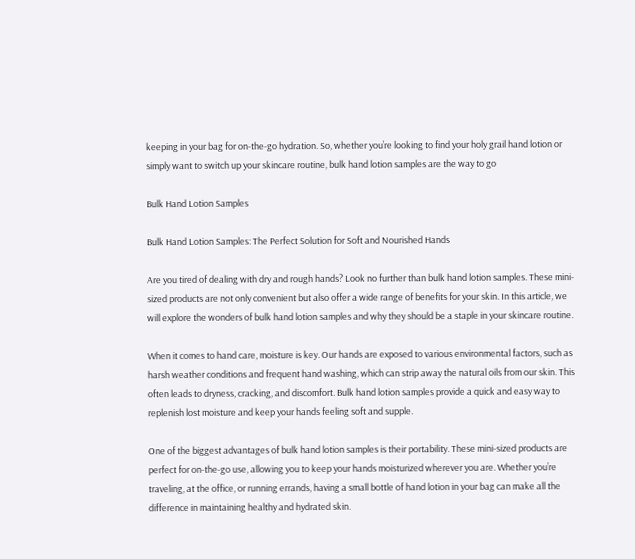keeping in your bag for on-the-go hydration. So, whether you’re looking to find your holy grail hand lotion or simply want to switch up your skincare routine, bulk hand lotion samples are the way to go

Bulk Hand Lotion Samples

Bulk Hand Lotion Samples: The Perfect Solution for Soft and Nourished Hands

Are you tired of dealing with dry and rough hands? Look no further than bulk hand lotion samples. These mini-sized products are not only convenient but also offer a wide range of benefits for your skin. In this article, we will explore the wonders of bulk hand lotion samples and why they should be a staple in your skincare routine.

When it comes to hand care, moisture is key. Our hands are exposed to various environmental factors, such as harsh weather conditions and frequent hand washing, which can strip away the natural oils from our skin. This often leads to dryness, cracking, and discomfort. Bulk hand lotion samples provide a quick and easy way to replenish lost moisture and keep your hands feeling soft and supple.

One of the biggest advantages of bulk hand lotion samples is their portability. These mini-sized products are perfect for on-the-go use, allowing you to keep your hands moisturized wherever you are. Whether you’re traveling, at the office, or running errands, having a small bottle of hand lotion in your bag can make all the difference in maintaining healthy and hydrated skin.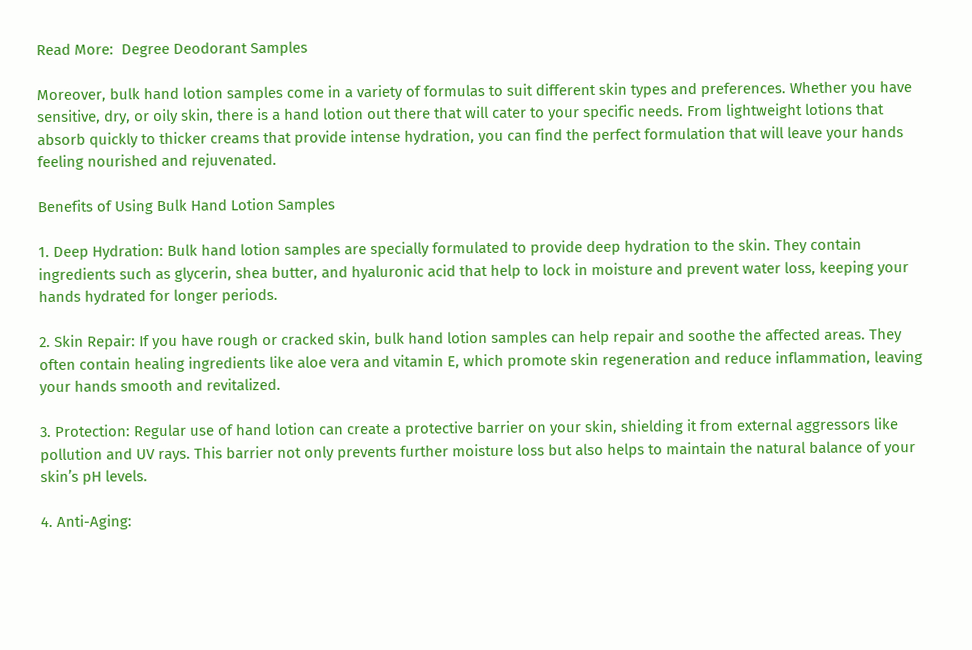Read More:  Degree Deodorant Samples

Moreover, bulk hand lotion samples come in a variety of formulas to suit different skin types and preferences. Whether you have sensitive, dry, or oily skin, there is a hand lotion out there that will cater to your specific needs. From lightweight lotions that absorb quickly to thicker creams that provide intense hydration, you can find the perfect formulation that will leave your hands feeling nourished and rejuvenated.

Benefits of Using Bulk Hand Lotion Samples

1. Deep Hydration: Bulk hand lotion samples are specially formulated to provide deep hydration to the skin. They contain ingredients such as glycerin, shea butter, and hyaluronic acid that help to lock in moisture and prevent water loss, keeping your hands hydrated for longer periods.

2. Skin Repair: If you have rough or cracked skin, bulk hand lotion samples can help repair and soothe the affected areas. They often contain healing ingredients like aloe vera and vitamin E, which promote skin regeneration and reduce inflammation, leaving your hands smooth and revitalized.

3. Protection: Regular use of hand lotion can create a protective barrier on your skin, shielding it from external aggressors like pollution and UV rays. This barrier not only prevents further moisture loss but also helps to maintain the natural balance of your skin’s pH levels.

4. Anti-Aging: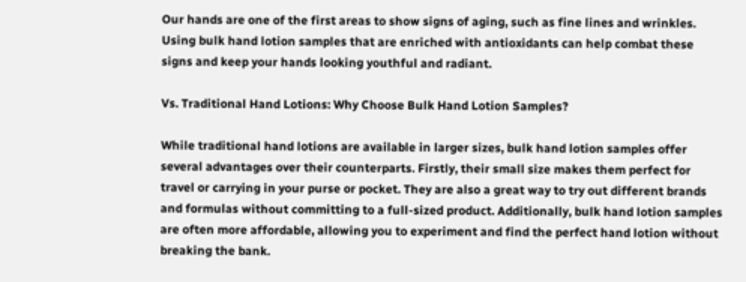Our hands are one of the first areas to show signs of aging, such as fine lines and wrinkles. Using bulk hand lotion samples that are enriched with antioxidants can help combat these signs and keep your hands looking youthful and radiant.

Vs. Traditional Hand Lotions: Why Choose Bulk Hand Lotion Samples?

While traditional hand lotions are available in larger sizes, bulk hand lotion samples offer several advantages over their counterparts. Firstly, their small size makes them perfect for travel or carrying in your purse or pocket. They are also a great way to try out different brands and formulas without committing to a full-sized product. Additionally, bulk hand lotion samples are often more affordable, allowing you to experiment and find the perfect hand lotion without breaking the bank.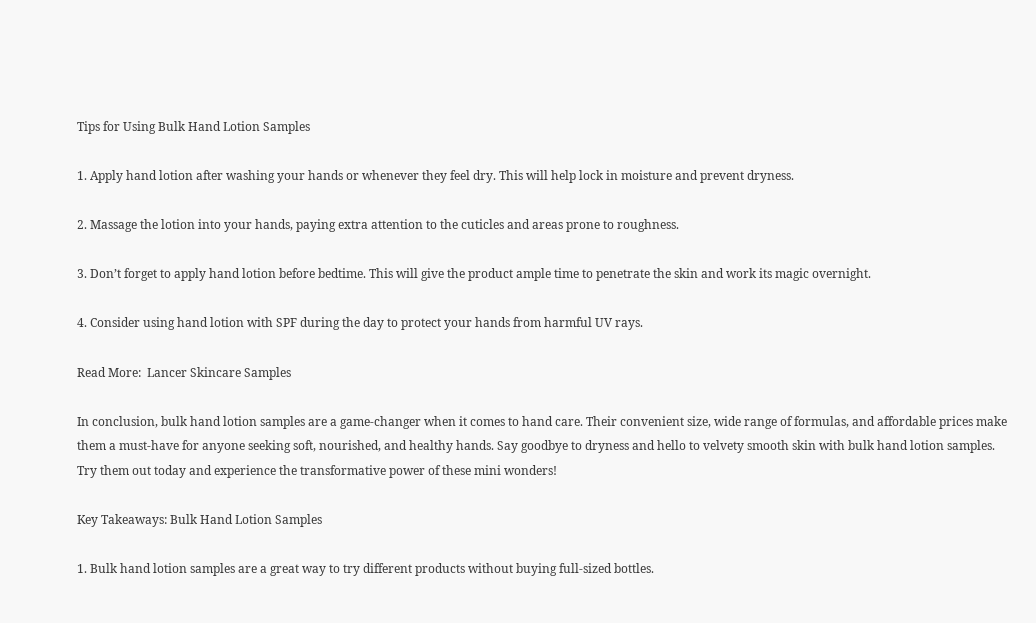Tips for Using Bulk Hand Lotion Samples

1. Apply hand lotion after washing your hands or whenever they feel dry. This will help lock in moisture and prevent dryness.

2. Massage the lotion into your hands, paying extra attention to the cuticles and areas prone to roughness.

3. Don’t forget to apply hand lotion before bedtime. This will give the product ample time to penetrate the skin and work its magic overnight.

4. Consider using hand lotion with SPF during the day to protect your hands from harmful UV rays.

Read More:  Lancer Skincare Samples

In conclusion, bulk hand lotion samples are a game-changer when it comes to hand care. Their convenient size, wide range of formulas, and affordable prices make them a must-have for anyone seeking soft, nourished, and healthy hands. Say goodbye to dryness and hello to velvety smooth skin with bulk hand lotion samples. Try them out today and experience the transformative power of these mini wonders!

Key Takeaways: Bulk Hand Lotion Samples

1. Bulk hand lotion samples are a great way to try different products without buying full-sized bottles.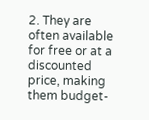2. They are often available for free or at a discounted price, making them budget-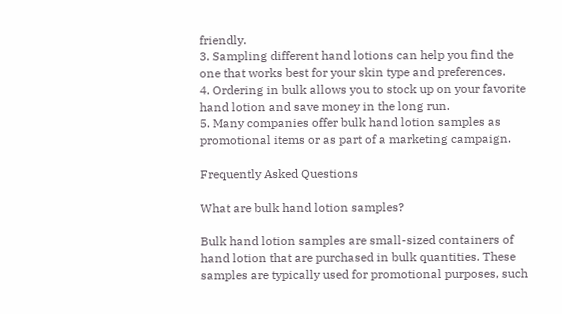friendly.
3. Sampling different hand lotions can help you find the one that works best for your skin type and preferences.
4. Ordering in bulk allows you to stock up on your favorite hand lotion and save money in the long run.
5. Many companies offer bulk hand lotion samples as promotional items or as part of a marketing campaign.

Frequently Asked Questions

What are bulk hand lotion samples?

Bulk hand lotion samples are small-sized containers of hand lotion that are purchased in bulk quantities. These samples are typically used for promotional purposes, such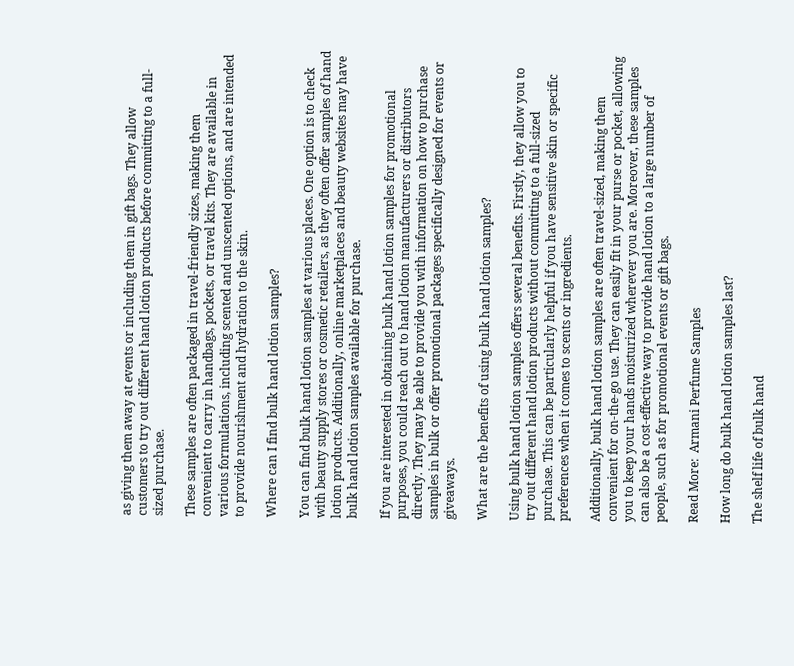as giving them away at events or including them in gift bags. They allow customers to try out different hand lotion products before committing to a full-sized purchase.

These samples are often packaged in travel-friendly sizes, making them convenient to carry in handbags, pockets, or travel kits. They are available in various formulations, including scented and unscented options, and are intended to provide nourishment and hydration to the skin.

Where can I find bulk hand lotion samples?

You can find bulk hand lotion samples at various places. One option is to check with beauty supply stores or cosmetic retailers, as they often offer samples of hand lotion products. Additionally, online marketplaces and beauty websites may have bulk hand lotion samples available for purchase.

If you are interested in obtaining bulk hand lotion samples for promotional purposes, you could reach out to hand lotion manufacturers or distributors directly. They may be able to provide you with information on how to purchase samples in bulk or offer promotional packages specifically designed for events or giveaways.

What are the benefits of using bulk hand lotion samples?

Using bulk hand lotion samples offers several benefits. Firstly, they allow you to try out different hand lotion products without committing to a full-sized purchase. This can be particularly helpful if you have sensitive skin or specific preferences when it comes to scents or ingredients.

Additionally, bulk hand lotion samples are often travel-sized, making them convenient for on-the-go use. They can easily fit in your purse or pocket, allowing you to keep your hands moisturized wherever you are. Moreover, these samples can also be a cost-effective way to provide hand lotion to a large number of people, such as for promotional events or gift bags.

Read More:  Armani Perfume Samples

How long do bulk hand lotion samples last?

The shelf life of bulk hand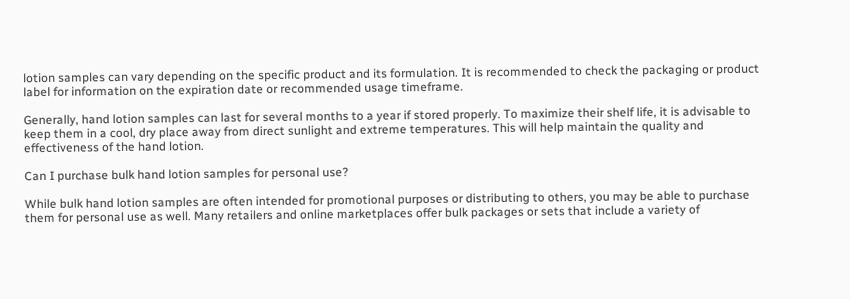lotion samples can vary depending on the specific product and its formulation. It is recommended to check the packaging or product label for information on the expiration date or recommended usage timeframe.

Generally, hand lotion samples can last for several months to a year if stored properly. To maximize their shelf life, it is advisable to keep them in a cool, dry place away from direct sunlight and extreme temperatures. This will help maintain the quality and effectiveness of the hand lotion.

Can I purchase bulk hand lotion samples for personal use?

While bulk hand lotion samples are often intended for promotional purposes or distributing to others, you may be able to purchase them for personal use as well. Many retailers and online marketplaces offer bulk packages or sets that include a variety of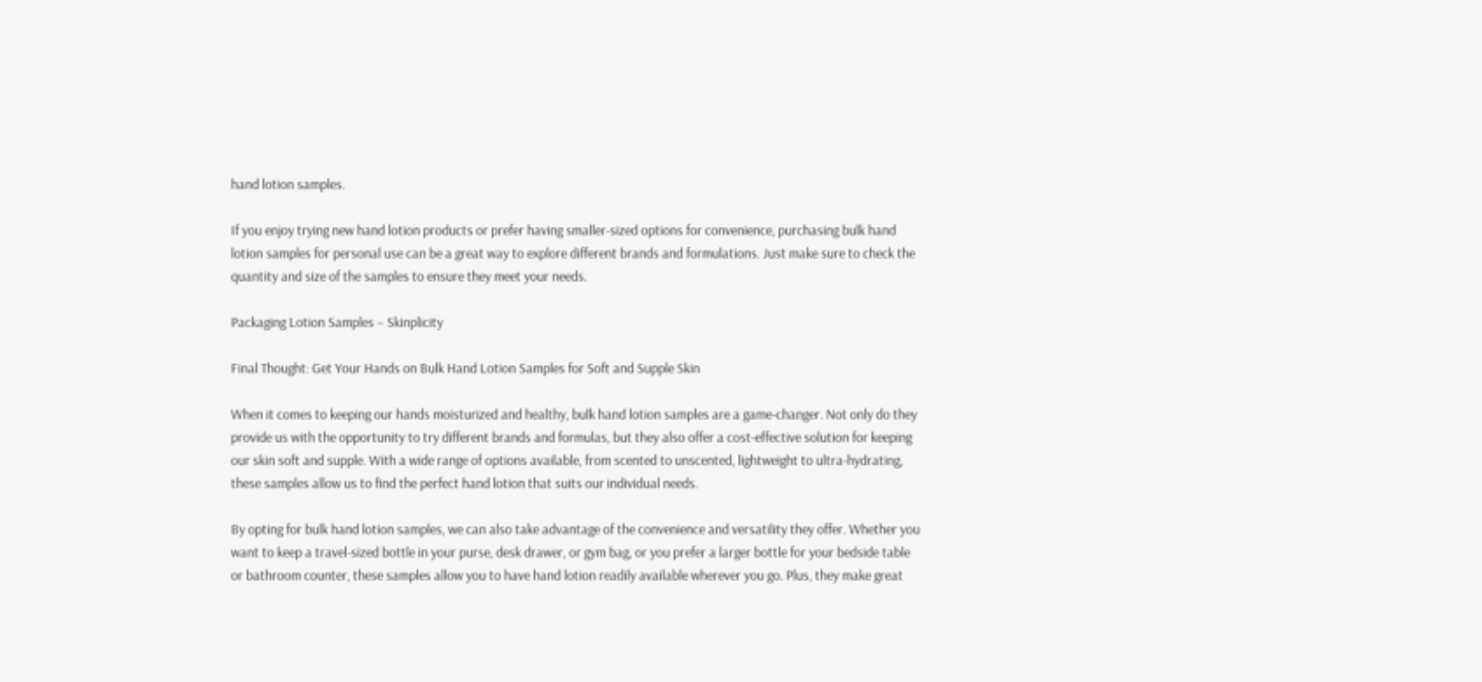hand lotion samples.

If you enjoy trying new hand lotion products or prefer having smaller-sized options for convenience, purchasing bulk hand lotion samples for personal use can be a great way to explore different brands and formulations. Just make sure to check the quantity and size of the samples to ensure they meet your needs.

Packaging Lotion Samples – Skinplicity

Final Thought: Get Your Hands on Bulk Hand Lotion Samples for Soft and Supple Skin

When it comes to keeping our hands moisturized and healthy, bulk hand lotion samples are a game-changer. Not only do they provide us with the opportunity to try different brands and formulas, but they also offer a cost-effective solution for keeping our skin soft and supple. With a wide range of options available, from scented to unscented, lightweight to ultra-hydrating, these samples allow us to find the perfect hand lotion that suits our individual needs.

By opting for bulk hand lotion samples, we can also take advantage of the convenience and versatility they offer. Whether you want to keep a travel-sized bottle in your purse, desk drawer, or gym bag, or you prefer a larger bottle for your bedside table or bathroom counter, these samples allow you to have hand lotion readily available wherever you go. Plus, they make great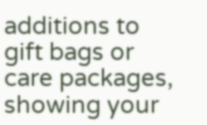additions to gift bags or care packages, showing your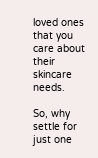loved ones that you care about their skincare needs.

So, why settle for just one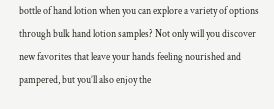bottle of hand lotion when you can explore a variety of options through bulk hand lotion samples? Not only will you discover new favorites that leave your hands feeling nourished and pampered, but you’ll also enjoy the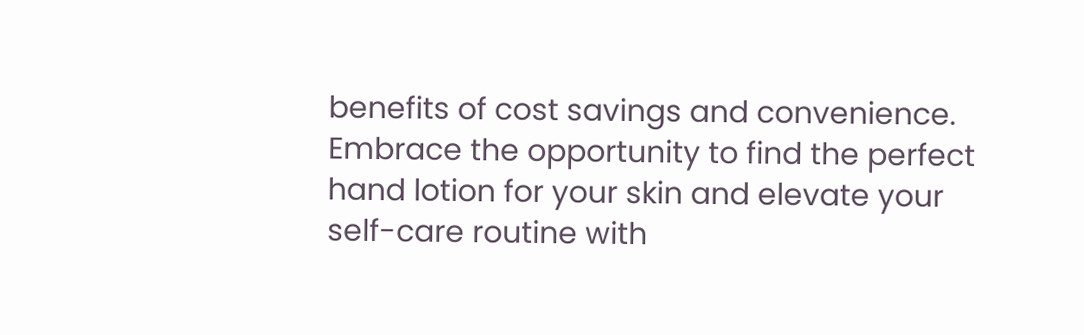benefits of cost savings and convenience. Embrace the opportunity to find the perfect hand lotion for your skin and elevate your self-care routine with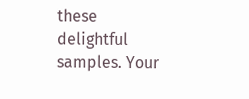these delightful samples. Your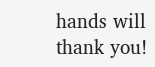hands will thank you!